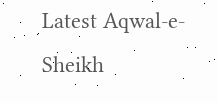Latest Aqwal-e-Sheikh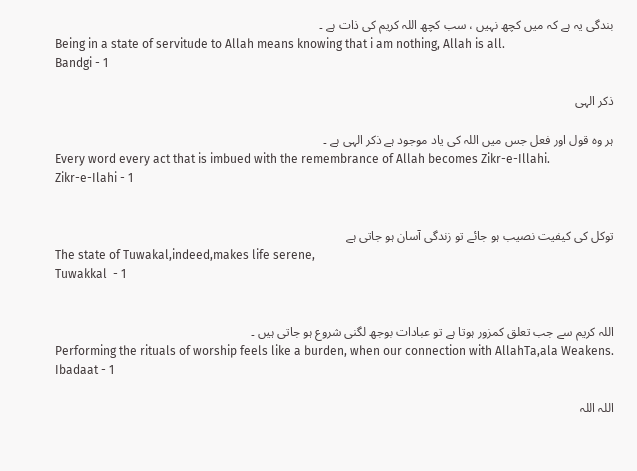بندگی یہ ہے کہ میں کچھ نہیں ، سب کچھ اللہ کریم کی ذات ہے ۔
Being in a state of servitude to Allah means knowing that i am nothing, Allah is all.
Bandgi - 1

ذکر الہی

ہر وہ قول اور فعل جس میں اللہ کی یاد موجود ہے ذکر الہی ہے ۔
Every word every act that is imbued with the remembrance of Allah becomes Zikr-e-Illahi.
Zikr-e-Ilahi - 1


توکل کی کیفیت نصیب ہو جائے تو زندگی آسان ہو جاتی ہے
The state of Tuwakal,indeed,makes life serene,
Tuwakkal  - 1


اللہ کریم سے جب تعلق کمزور ہوتا ہے تو عبادات بوجھ لگنی شروع ہو جاتی ہیں ۔
Performing the rituals of worship feels like a burden, when our connection with AllahTa,ala Weakens.
Ibadaat - 1

اللہ اللہ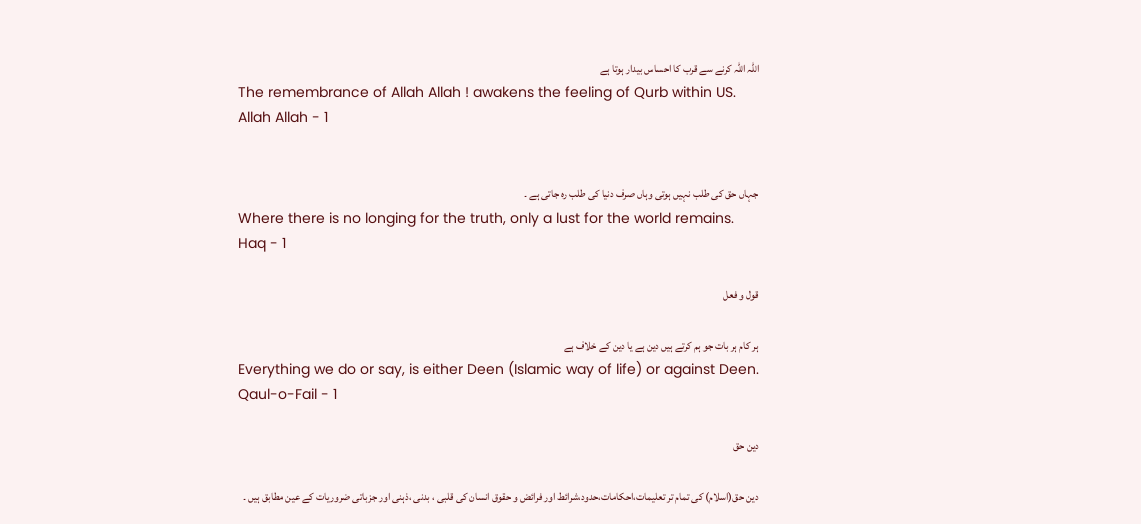اللہ اللہ کرنے سے قرب کا احساس بیدار ہوتا ہے
The remembrance of Allah Allah ! awakens the feeling of Qurb within US.
Allah Allah - 1


جہاں حق کی طلب نہیں ہوتی وہاں صرف دنیا کی طلب رہ جاتی ہے ۔
Where there is no longing for the truth, only a lust for the world remains.
Haq - 1

قول و فعل

ہر کام ہر بات جو ہم کرتے ہیں دین ہے یا دین کے خلاف ہے
Everything we do or say, is either Deen (Islamic way of life) or against Deen.
Qaul-o-Fail - 1

دین حق

دین حق(اسلام) کی تمام تر تعلیمات،احکامات،حدود،شرائط اور فرائض و حقوق انسان کی قلبی ، بدنی ،ذہنی اور جزباتی ضروریات کے عین مطابق ہیں ۔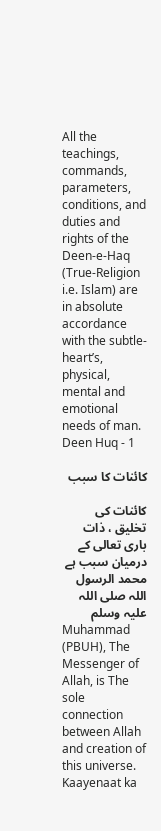All the teachings, commands, parameters, conditions, and duties and rights of the Deen-e-Haq (True-Religion i.e. Islam) are in absolute accordance with the subtle-heart’s, physical, mental and emotional needs of man.
Deen Huq - 1

کائنات کا سبب

کائنات کی تخلیق ، ذات باری تعالی کے درمیان سبب ہے محمد الرسول اللہ صلی اللہ علیہ وسلم
Muhammad (PBUH), The Messenger of Allah, is The sole connection between Allah and creation of this universe.
Kaayenaat ka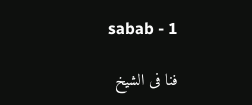sabab - 1

فنا فی الشیخ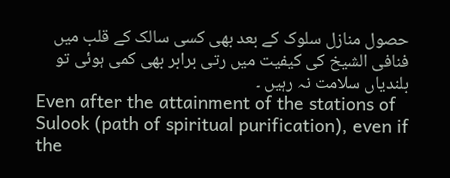حصول منازل سلوک کے بعد بھی کسی سالک کے قلب میں فنافی الشیخ کی کیفیت میں رتی برابر بھی کمی ہوئی تو بلندیاں سلامت نہ رہیں ۔
Even after the attainment of the stations of Sulook (path of spiritual purification), even if the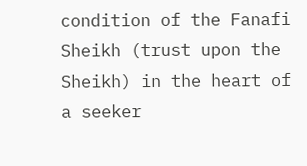condition of the Fanafi Sheikh (trust upon the Sheikh) in the heart of a seeker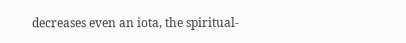decreases even an iota, the spiritual-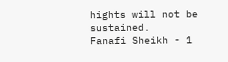hights will not be sustained.
Fanafi Sheikh - 1